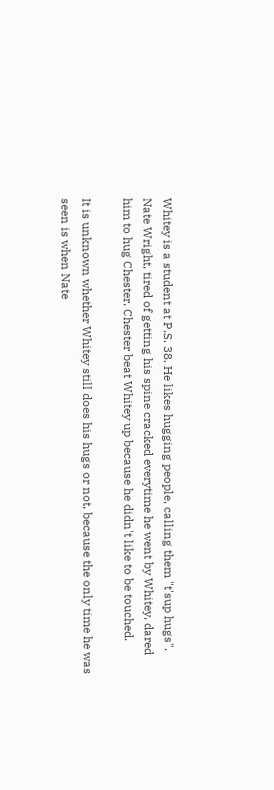Whitey is a student at P.S. 38. He likes hugging people, calling them "t'sup hugs". Nate Wright, tired of getting his spine cracked everytime he went by Whitey, dared him to hug Chester. Chester beat Whitey up because he didn't like to be touched.

It is unknown whether Whitey still does his hugs or not, because the only time he was seen is when Nate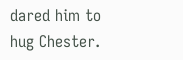dared him to hug Chester.